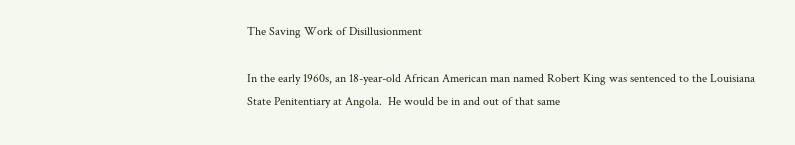The Saving Work of Disillusionment

In the early 1960s, an 18-year-old African American man named Robert King was sentenced to the Louisiana State Penitentiary at Angola.  He would be in and out of that same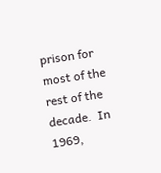prison for most of the rest of the decade.  In 1969,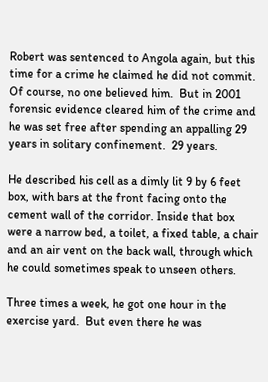Robert was sentenced to Angola again, but this time for a crime he claimed he did not commit.  Of course, no one believed him.  But in 2001 forensic evidence cleared him of the crime and he was set free after spending an appalling 29 years in solitary confinement.  29 years.

He described his cell as a dimly lit 9 by 6 feet box, with bars at the front facing onto the cement wall of the corridor. Inside that box were a narrow bed, a toilet, a fixed table, a chair and an air vent on the back wall, through which he could sometimes speak to unseen others.

Three times a week, he got one hour in the exercise yard.  But even there he was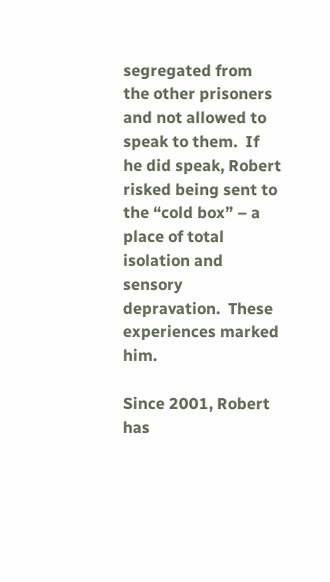segregated from the other prisoners and not allowed to speak to them.  If he did speak, Robert risked being sent to the “cold box” – a place of total isolation and sensory depravation.  These experiences marked him.

Since 2001, Robert has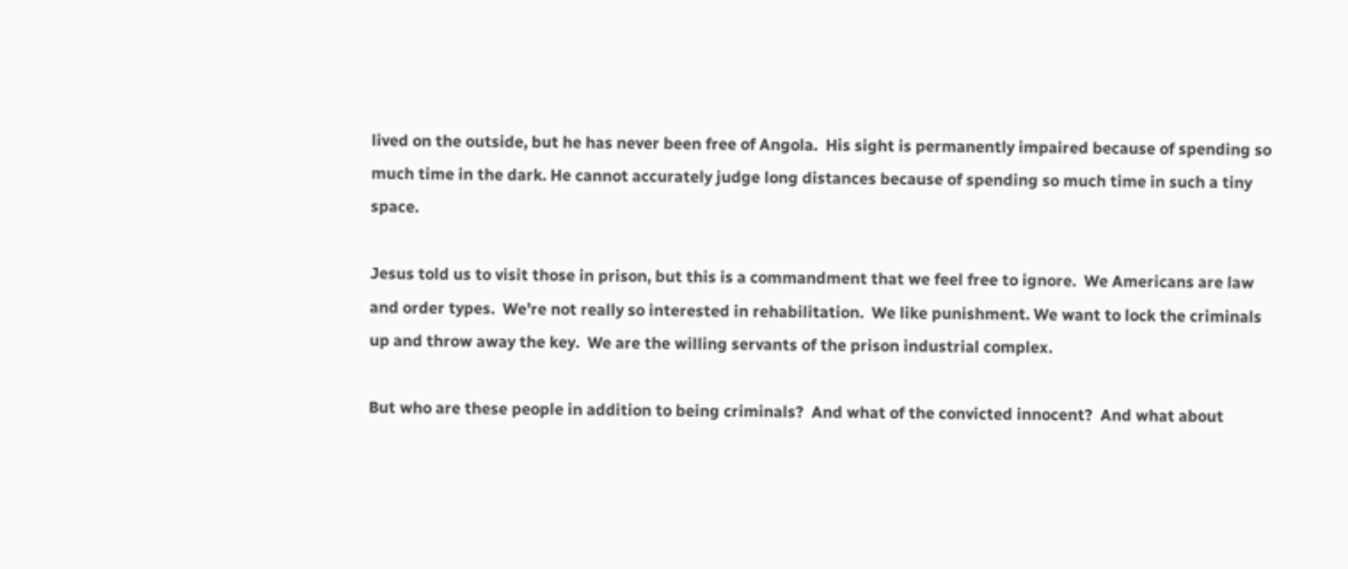lived on the outside, but he has never been free of Angola.  His sight is permanently impaired because of spending so much time in the dark. He cannot accurately judge long distances because of spending so much time in such a tiny space.

Jesus told us to visit those in prison, but this is a commandment that we feel free to ignore.  We Americans are law and order types.  We’re not really so interested in rehabilitation.  We like punishment. We want to lock the criminals up and throw away the key.  We are the willing servants of the prison industrial complex.

But who are these people in addition to being criminals?  And what of the convicted innocent?  And what about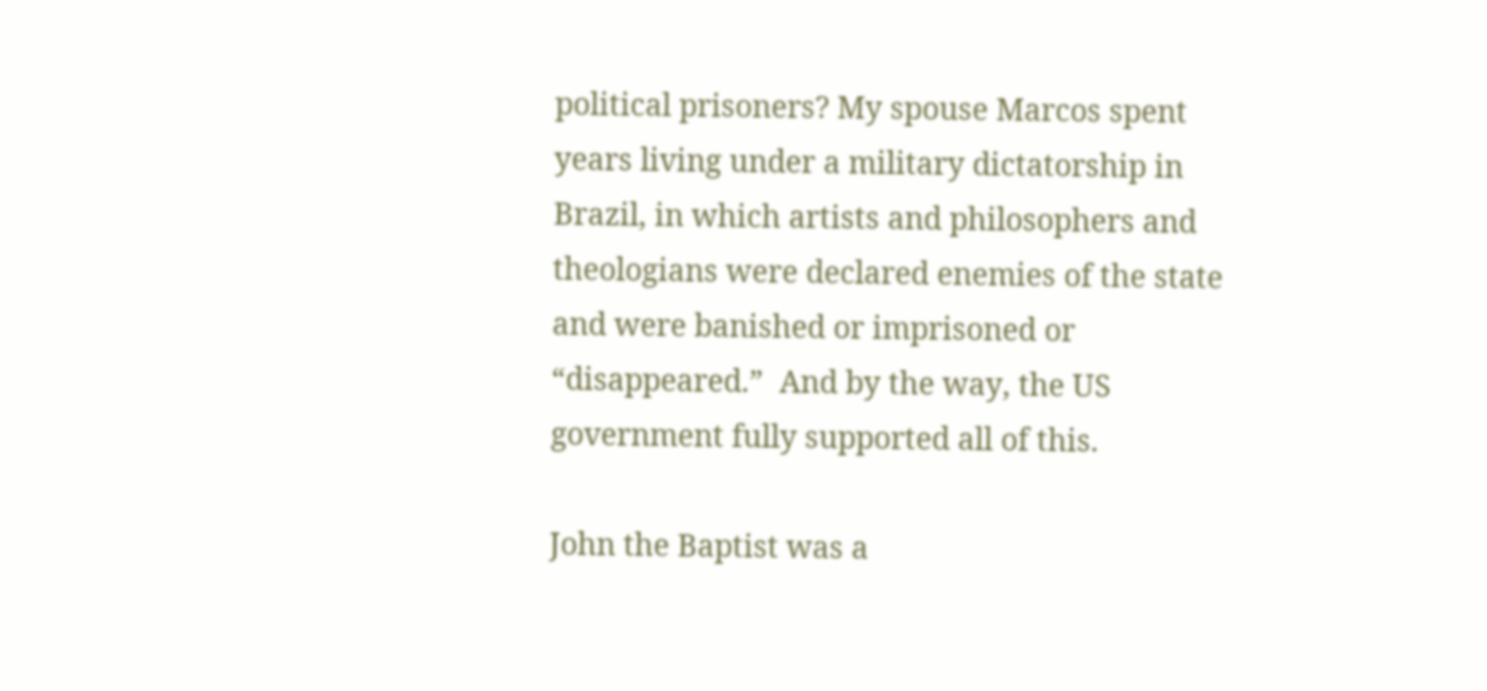political prisoners? My spouse Marcos spent years living under a military dictatorship in Brazil, in which artists and philosophers and theologians were declared enemies of the state and were banished or imprisoned or “disappeared.”  And by the way, the US government fully supported all of this.

John the Baptist was a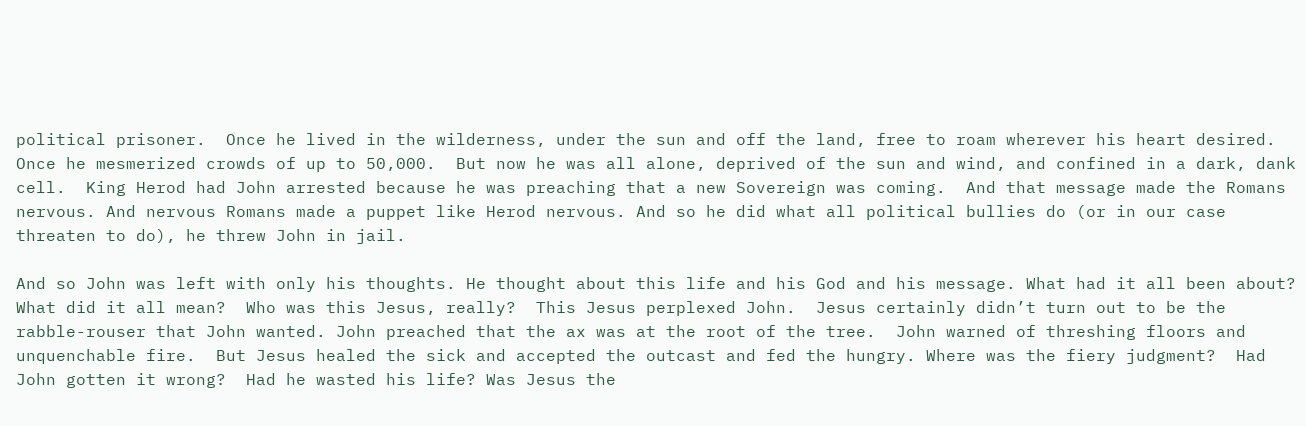political prisoner.  Once he lived in the wilderness, under the sun and off the land, free to roam wherever his heart desired.  Once he mesmerized crowds of up to 50,000.  But now he was all alone, deprived of the sun and wind, and confined in a dark, dank cell.  King Herod had John arrested because he was preaching that a new Sovereign was coming.  And that message made the Romans nervous. And nervous Romans made a puppet like Herod nervous. And so he did what all political bullies do (or in our case threaten to do), he threw John in jail.

And so John was left with only his thoughts. He thought about this life and his God and his message. What had it all been about?  What did it all mean?  Who was this Jesus, really?  This Jesus perplexed John.  Jesus certainly didn’t turn out to be the rabble-rouser that John wanted. John preached that the ax was at the root of the tree.  John warned of threshing floors and unquenchable fire.  But Jesus healed the sick and accepted the outcast and fed the hungry. Where was the fiery judgment?  Had John gotten it wrong?  Had he wasted his life? Was Jesus the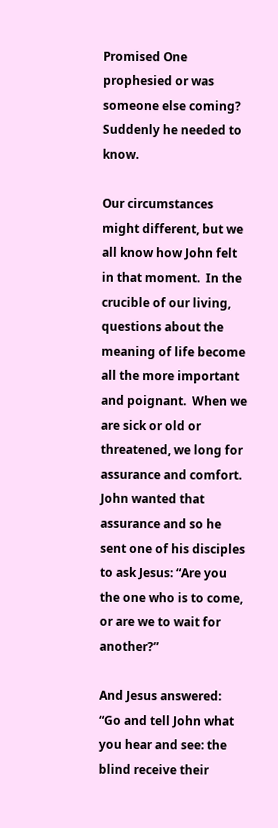Promised One prophesied or was someone else coming?  Suddenly he needed to know.

Our circumstances might different, but we all know how John felt in that moment.  In the crucible of our living, questions about the meaning of life become all the more important and poignant.  When we are sick or old or threatened, we long for assurance and comfort. John wanted that assurance and so he sent one of his disciples to ask Jesus: “Are you the one who is to come, or are we to wait for another?”

And Jesus answered: “Go and tell John what you hear and see: the blind receive their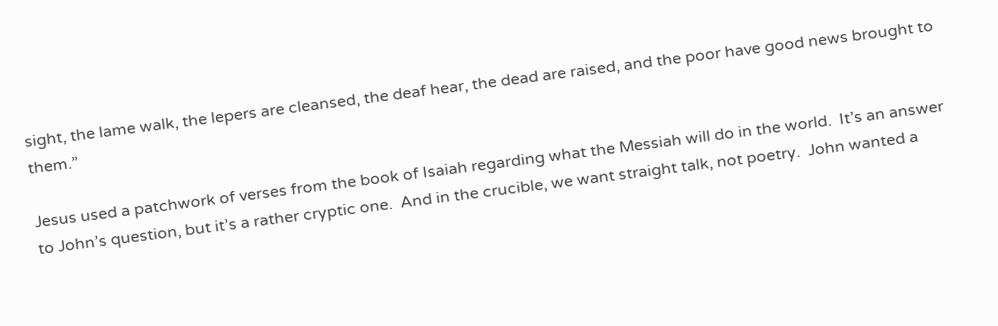sight, the lame walk, the lepers are cleansed, the deaf hear, the dead are raised, and the poor have good news brought to them.”

Jesus used a patchwork of verses from the book of Isaiah regarding what the Messiah will do in the world.  It’s an answer to John’s question, but it’s a rather cryptic one.  And in the crucible, we want straight talk, not poetry.  John wanted a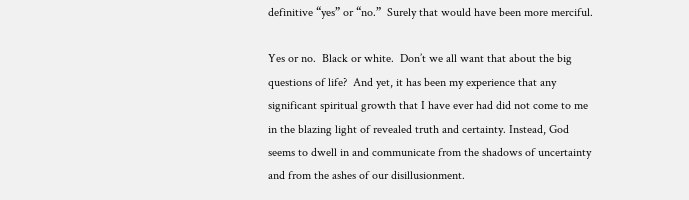definitive “yes” or “no.”  Surely that would have been more merciful.

Yes or no.  Black or white.  Don’t we all want that about the big questions of life?  And yet, it has been my experience that any significant spiritual growth that I have ever had did not come to me in the blazing light of revealed truth and certainty. Instead, God seems to dwell in and communicate from the shadows of uncertainty and from the ashes of our disillusionment.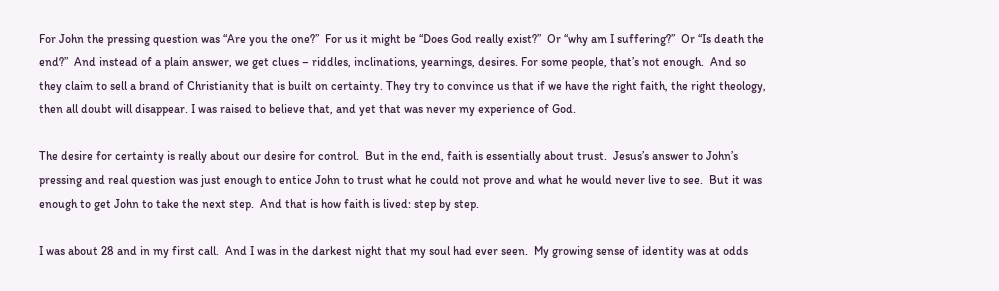For John the pressing question was “Are you the one?”  For us it might be “Does God really exist?”  Or “why am I suffering?”  Or “Is death the end?”  And instead of a plain answer, we get clues – riddles, inclinations, yearnings, desires. For some people, that’s not enough.  And so they claim to sell a brand of Christianity that is built on certainty. They try to convince us that if we have the right faith, the right theology, then all doubt will disappear. I was raised to believe that, and yet that was never my experience of God.

The desire for certainty is really about our desire for control.  But in the end, faith is essentially about trust.  Jesus’s answer to John’s pressing and real question was just enough to entice John to trust what he could not prove and what he would never live to see.  But it was enough to get John to take the next step.  And that is how faith is lived: step by step.

I was about 28 and in my first call.  And I was in the darkest night that my soul had ever seen.  My growing sense of identity was at odds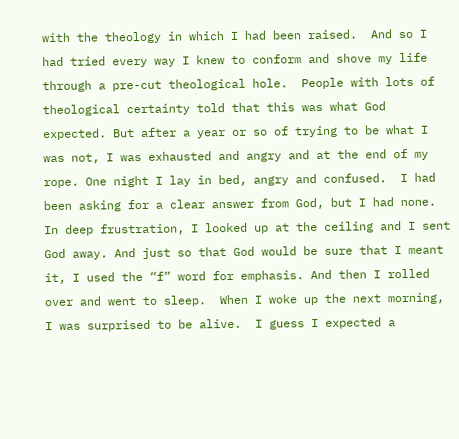with the theology in which I had been raised.  And so I had tried every way I knew to conform and shove my life through a pre-cut theological hole.  People with lots of theological certainty told that this was what God expected. But after a year or so of trying to be what I was not, I was exhausted and angry and at the end of my rope. One night I lay in bed, angry and confused.  I had been asking for a clear answer from God, but I had none. In deep frustration, I looked up at the ceiling and I sent God away. And just so that God would be sure that I meant it, I used the “f” word for emphasis. And then I rolled over and went to sleep.  When I woke up the next morning, I was surprised to be alive.  I guess I expected a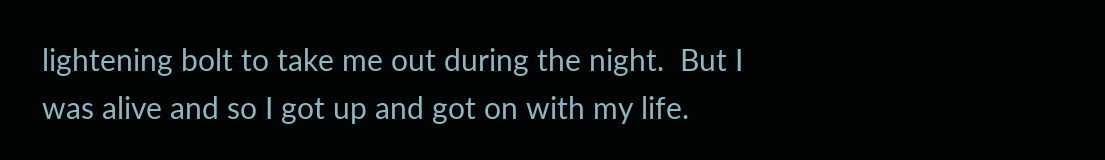lightening bolt to take me out during the night.  But I was alive and so I got up and got on with my life.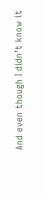And even though I didn’t know it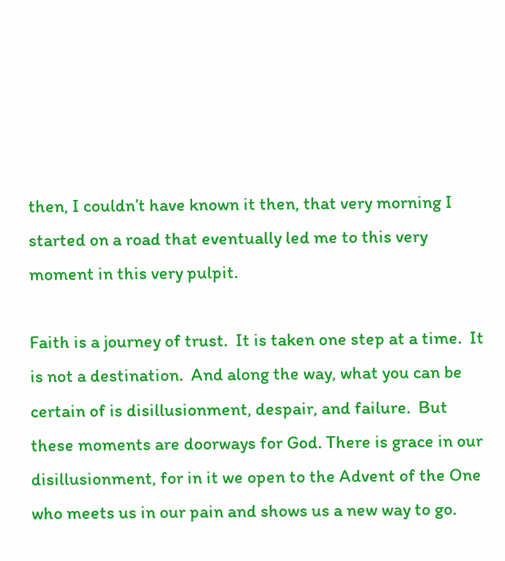then, I couldn’t have known it then, that very morning I started on a road that eventually led me to this very moment in this very pulpit.

Faith is a journey of trust.  It is taken one step at a time.  It is not a destination.  And along the way, what you can be certain of is disillusionment, despair, and failure.  But these moments are doorways for God. There is grace in our disillusionment, for in it we open to the Advent of the One who meets us in our pain and shows us a new way to go.